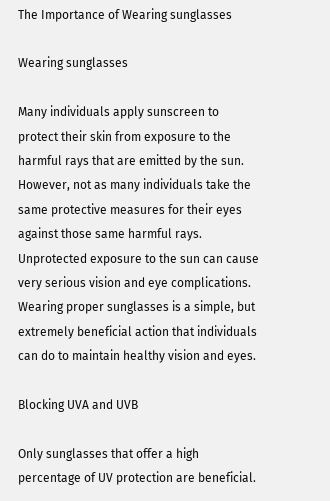The Importance of Wearing sunglasses

Wearing sunglasses

Many individuals apply sunscreen to protect their skin from exposure to the harmful rays that are emitted by the sun. However, not as many individuals take the same protective measures for their eyes against those same harmful rays. Unprotected exposure to the sun can cause very serious vision and eye complications. Wearing proper sunglasses is a simple, but extremely beneficial action that individuals can do to maintain healthy vision and eyes.

Blocking UVA and UVB

Only sunglasses that offer a high percentage of UV protection are beneficial.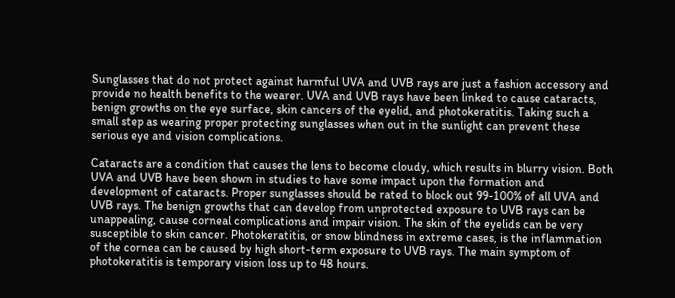Sunglasses that do not protect against harmful UVA and UVB rays are just a fashion accessory and provide no health benefits to the wearer. UVA and UVB rays have been linked to cause cataracts, benign growths on the eye surface, skin cancers of the eyelid, and photokeratitis. Taking such a small step as wearing proper protecting sunglasses when out in the sunlight can prevent these serious eye and vision complications.

Cataracts are a condition that causes the lens to become cloudy, which results in blurry vision. Both UVA and UVB have been shown in studies to have some impact upon the formation and development of cataracts. Proper sunglasses should be rated to block out 99-100% of all UVA and UVB rays. The benign growths that can develop from unprotected exposure to UVB rays can be unappealing, cause corneal complications and impair vision. The skin of the eyelids can be very susceptible to skin cancer. Photokeratitis, or snow blindness in extreme cases, is the inflammation of the cornea can be caused by high short-term exposure to UVB rays. The main symptom of photokeratitis is temporary vision loss up to 48 hours.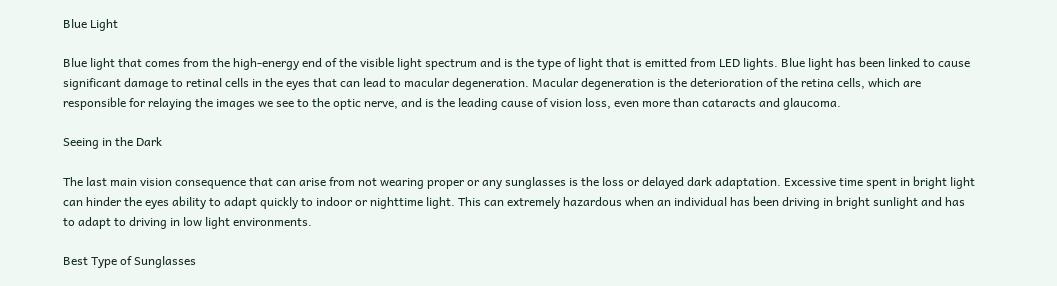Blue Light

Blue light that comes from the high-energy end of the visible light spectrum and is the type of light that is emitted from LED lights. Blue light has been linked to cause significant damage to retinal cells in the eyes that can lead to macular degeneration. Macular degeneration is the deterioration of the retina cells, which are responsible for relaying the images we see to the optic nerve, and is the leading cause of vision loss, even more than cataracts and glaucoma.

Seeing in the Dark

The last main vision consequence that can arise from not wearing proper or any sunglasses is the loss or delayed dark adaptation. Excessive time spent in bright light can hinder the eyes ability to adapt quickly to indoor or nighttime light. This can extremely hazardous when an individual has been driving in bright sunlight and has to adapt to driving in low light environments.

Best Type of Sunglasses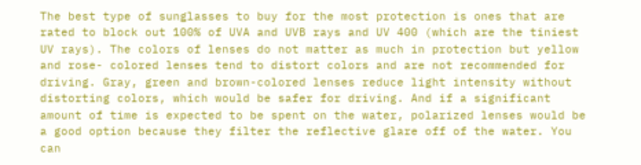The best type of sunglasses to buy for the most protection is ones that are rated to block out 100% of UVA and UVB rays and UV 400 (which are the tiniest UV rays). The colors of lenses do not matter as much in protection but yellow and rose- colored lenses tend to distort colors and are not recommended for driving. Gray, green and brown-colored lenses reduce light intensity without distorting colors, which would be safer for driving. And if a significant amount of time is expected to be spent on the water, polarized lenses would be a good option because they filter the reflective glare off of the water. You can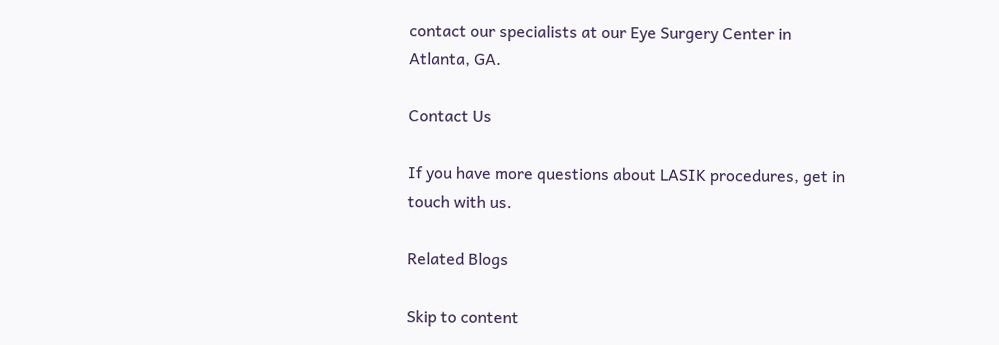contact our specialists at our Eye Surgery Center in Atlanta, GA.

Contact Us

If you have more questions about LASIK procedures, get in touch with us.

Related Blogs

Skip to content